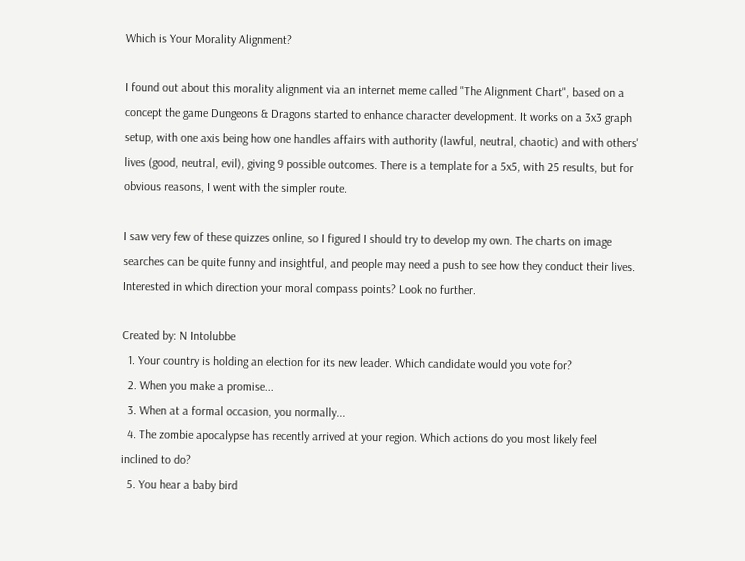Which is Your Morality Alignment?

I found out about this morality alignment via an internet meme called "The Alignment Chart", based on a concept the game Dungeons & Dragons started to enhance character development. It works on a 3x3 graph setup, with one axis being how one handles affairs with authority (lawful, neutral, chaotic) and with others' lives (good, neutral, evil), giving 9 possible outcomes. There is a template for a 5x5, with 25 results, but for obvious reasons, I went with the simpler route.

I saw very few of these quizzes online, so I figured I should try to develop my own. The charts on image searches can be quite funny and insightful, and people may need a push to see how they conduct their lives. Interested in which direction your moral compass points? Look no further.

Created by: N Intolubbe
  1. Your country is holding an election for its new leader. Which candidate would you vote for?
  2. When you make a promise...
  3. When at a formal occasion, you normally...
  4. The zombie apocalypse has recently arrived at your region. Which actions do you most likely feel inclined to do?
  5. You hear a baby bird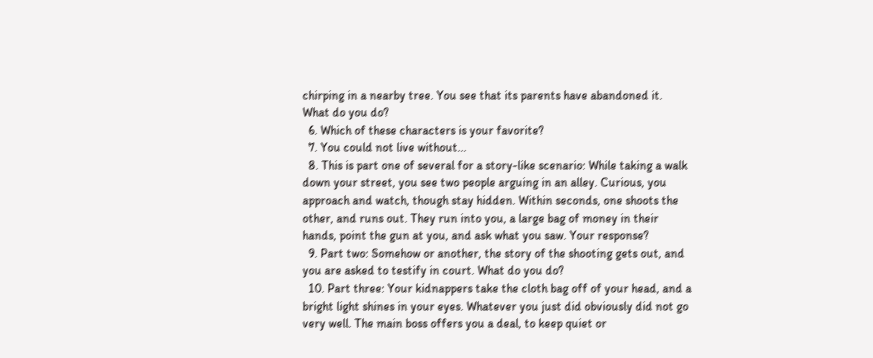chirping in a nearby tree. You see that its parents have abandoned it. What do you do?
  6. Which of these characters is your favorite?
  7. You could not live without...
  8. This is part one of several for a story-like scenario: While taking a walk down your street, you see two people arguing in an alley. Curious, you approach and watch, though stay hidden. Within seconds, one shoots the other, and runs out. They run into you, a large bag of money in their hands, point the gun at you, and ask what you saw. Your response?
  9. Part two: Somehow or another, the story of the shooting gets out, and you are asked to testify in court. What do you do?
  10. Part three: Your kidnappers take the cloth bag off of your head, and a bright light shines in your eyes. Whatever you just did obviously did not go very well. The main boss offers you a deal, to keep quiet or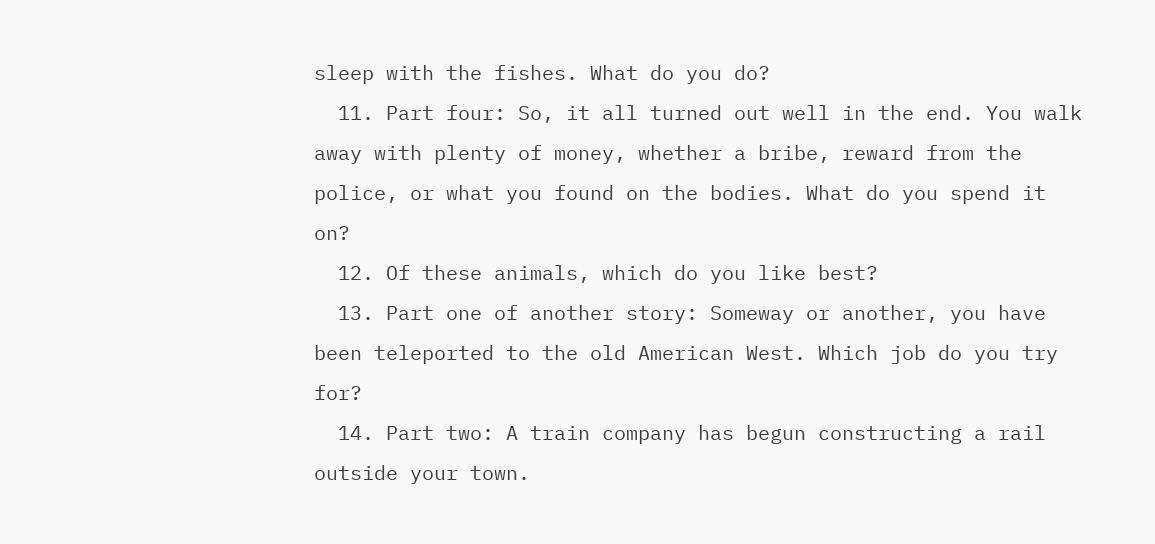sleep with the fishes. What do you do?
  11. Part four: So, it all turned out well in the end. You walk away with plenty of money, whether a bribe, reward from the police, or what you found on the bodies. What do you spend it on?
  12. Of these animals, which do you like best?
  13. Part one of another story: Someway or another, you have been teleported to the old American West. Which job do you try for?
  14. Part two: A train company has begun constructing a rail outside your town.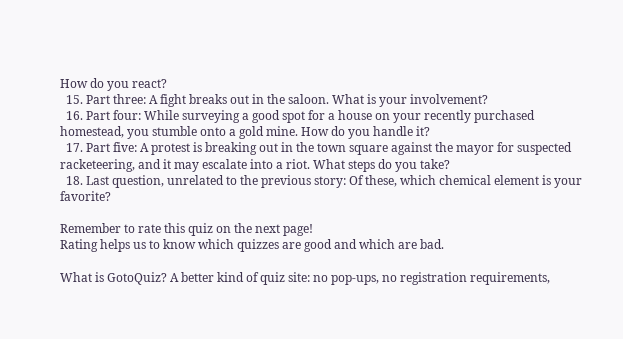How do you react?
  15. Part three: A fight breaks out in the saloon. What is your involvement?
  16. Part four: While surveying a good spot for a house on your recently purchased homestead, you stumble onto a gold mine. How do you handle it?
  17. Part five: A protest is breaking out in the town square against the mayor for suspected racketeering, and it may escalate into a riot. What steps do you take?
  18. Last question, unrelated to the previous story: Of these, which chemical element is your favorite?

Remember to rate this quiz on the next page!
Rating helps us to know which quizzes are good and which are bad.

What is GotoQuiz? A better kind of quiz site: no pop-ups, no registration requirements,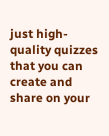just high-quality quizzes that you can create and share on your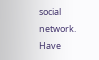social network. Have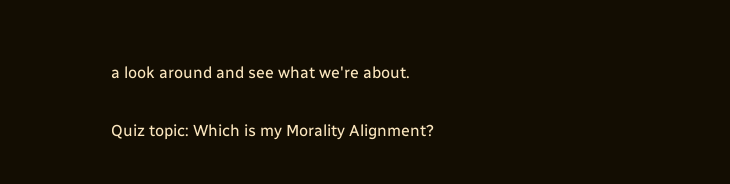a look around and see what we're about.

Quiz topic: Which is my Morality Alignment?